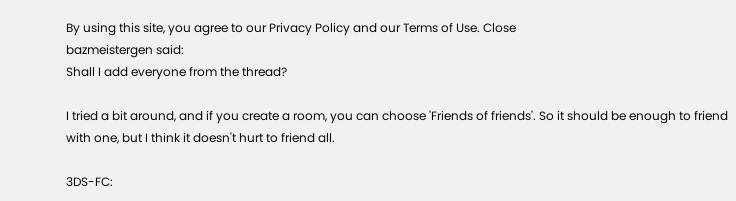By using this site, you agree to our Privacy Policy and our Terms of Use. Close
bazmeistergen said:
Shall I add everyone from the thread?

I tried a bit around, and if you create a room, you can choose 'Friends of friends'. So it should be enough to friend with one, but I think it doesn't hurt to friend all.

3DS-FC: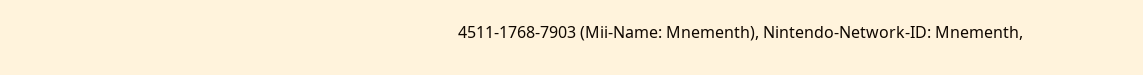4511-1768-7903 (Mii-Name: Mnementh), Nintendo-Network-ID: Mnementh,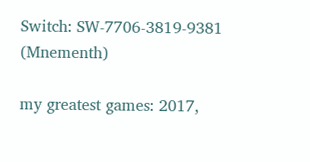Switch: SW-7706-3819-9381 (Mnementh)

my greatest games: 2017,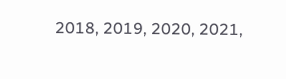2018, 2019, 2020, 2021,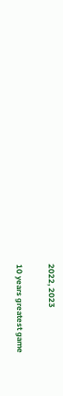2022, 2023

10 years greatest game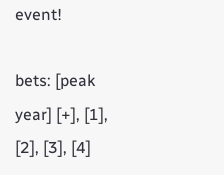event!

bets: [peak year] [+], [1], [2], [3], [4]